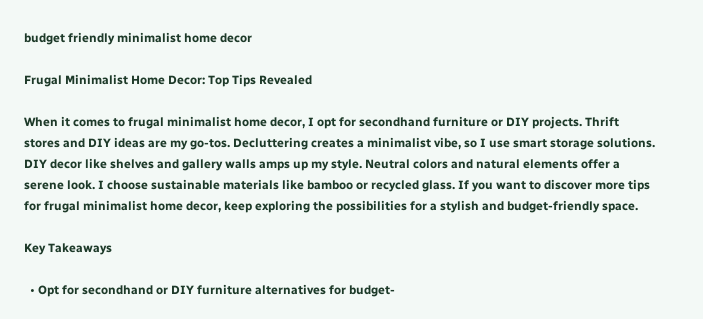budget friendly minimalist home decor

Frugal Minimalist Home Decor: Top Tips Revealed

When it comes to frugal minimalist home decor, I opt for secondhand furniture or DIY projects. Thrift stores and DIY ideas are my go-tos. Decluttering creates a minimalist vibe, so I use smart storage solutions. DIY decor like shelves and gallery walls amps up my style. Neutral colors and natural elements offer a serene look. I choose sustainable materials like bamboo or recycled glass. If you want to discover more tips for frugal minimalist home decor, keep exploring the possibilities for a stylish and budget-friendly space.

Key Takeaways

  • Opt for secondhand or DIY furniture alternatives for budget-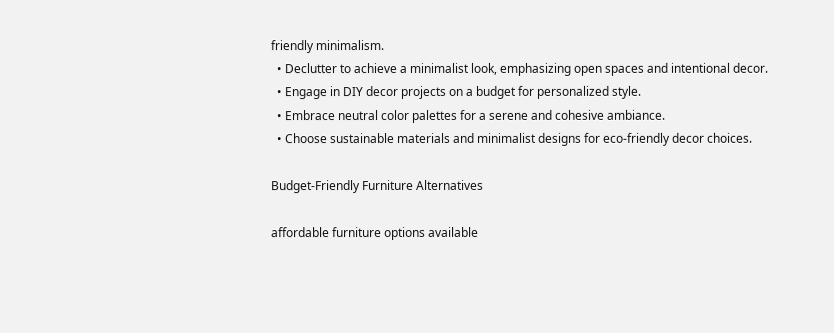friendly minimalism.
  • Declutter to achieve a minimalist look, emphasizing open spaces and intentional decor.
  • Engage in DIY decor projects on a budget for personalized style.
  • Embrace neutral color palettes for a serene and cohesive ambiance.
  • Choose sustainable materials and minimalist designs for eco-friendly decor choices.

Budget-Friendly Furniture Alternatives

affordable furniture options available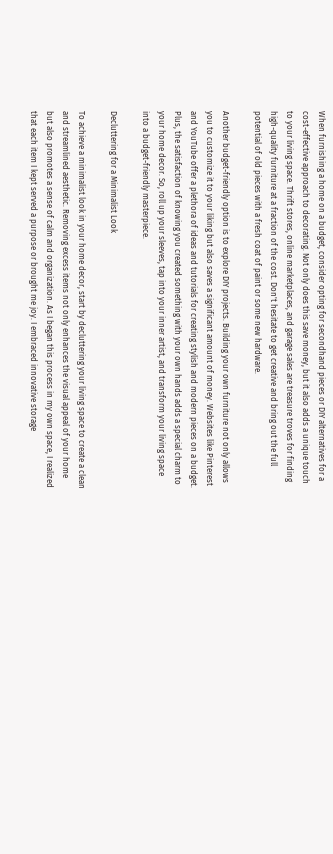When furnishing a home on a budget, consider opting for secondhand pieces or DIY alternatives for a cost-effective approach to decorating. Not only does this save money, but it also adds a unique touch to your living space. Thrift stores, online marketplaces, and garage sales are treasure troves for finding high-quality furniture at a fraction of the cost. Don't hesitate to get creative and bring out the full potential of old pieces with a fresh coat of paint or some new hardware.

Another budget-friendly option is to explore DIY projects. Building your own furniture not only allows you to customize it to your liking but also saves a significant amount of money. Websites like Pinterest and YouTube offer a plethora of ideas and tutorials for creating stylish and modern pieces on a budget. Plus, the satisfaction of knowing you created something with your own hands adds a special charm to your home decor. So, roll up your sleeves, tap into your inner artist, and transform your living space into a budget-friendly masterpiece.

Decluttering for a Minimalist Look

To achieve a minimalist look in your home decor, start by decluttering your living space to create a clean and streamlined aesthetic. Removing excess items not only enhances the visual appeal of your home but also promotes a sense of calm and organization. As I began this process in my own space, I realized that each item I kept served a purpose or brought me joy. I embraced innovative storage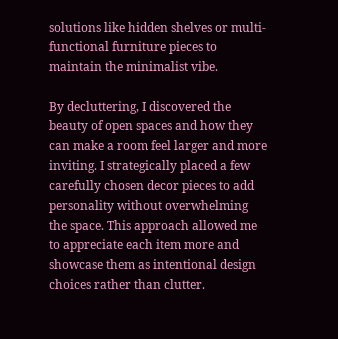solutions like hidden shelves or multi-functional furniture pieces to maintain the minimalist vibe.

By decluttering, I discovered the beauty of open spaces and how they can make a room feel larger and more inviting. I strategically placed a few carefully chosen decor pieces to add personality without overwhelming the space. This approach allowed me to appreciate each item more and showcase them as intentional design choices rather than clutter.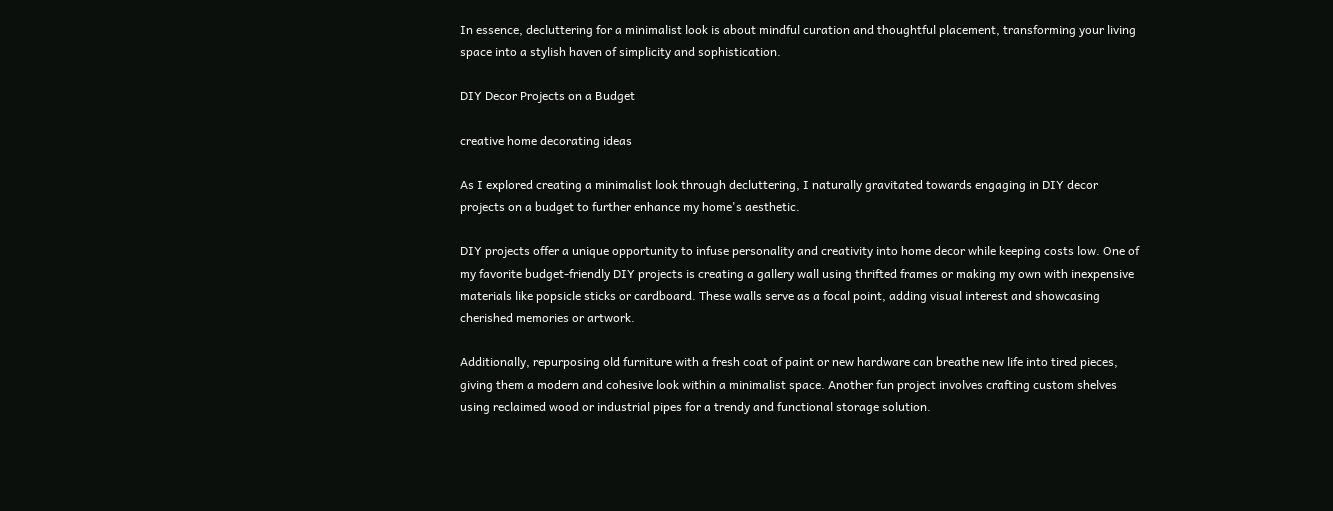In essence, decluttering for a minimalist look is about mindful curation and thoughtful placement, transforming your living space into a stylish haven of simplicity and sophistication.

DIY Decor Projects on a Budget

creative home decorating ideas

As I explored creating a minimalist look through decluttering, I naturally gravitated towards engaging in DIY decor projects on a budget to further enhance my home's aesthetic.

DIY projects offer a unique opportunity to infuse personality and creativity into home decor while keeping costs low. One of my favorite budget-friendly DIY projects is creating a gallery wall using thrifted frames or making my own with inexpensive materials like popsicle sticks or cardboard. These walls serve as a focal point, adding visual interest and showcasing cherished memories or artwork.

Additionally, repurposing old furniture with a fresh coat of paint or new hardware can breathe new life into tired pieces, giving them a modern and cohesive look within a minimalist space. Another fun project involves crafting custom shelves using reclaimed wood or industrial pipes for a trendy and functional storage solution.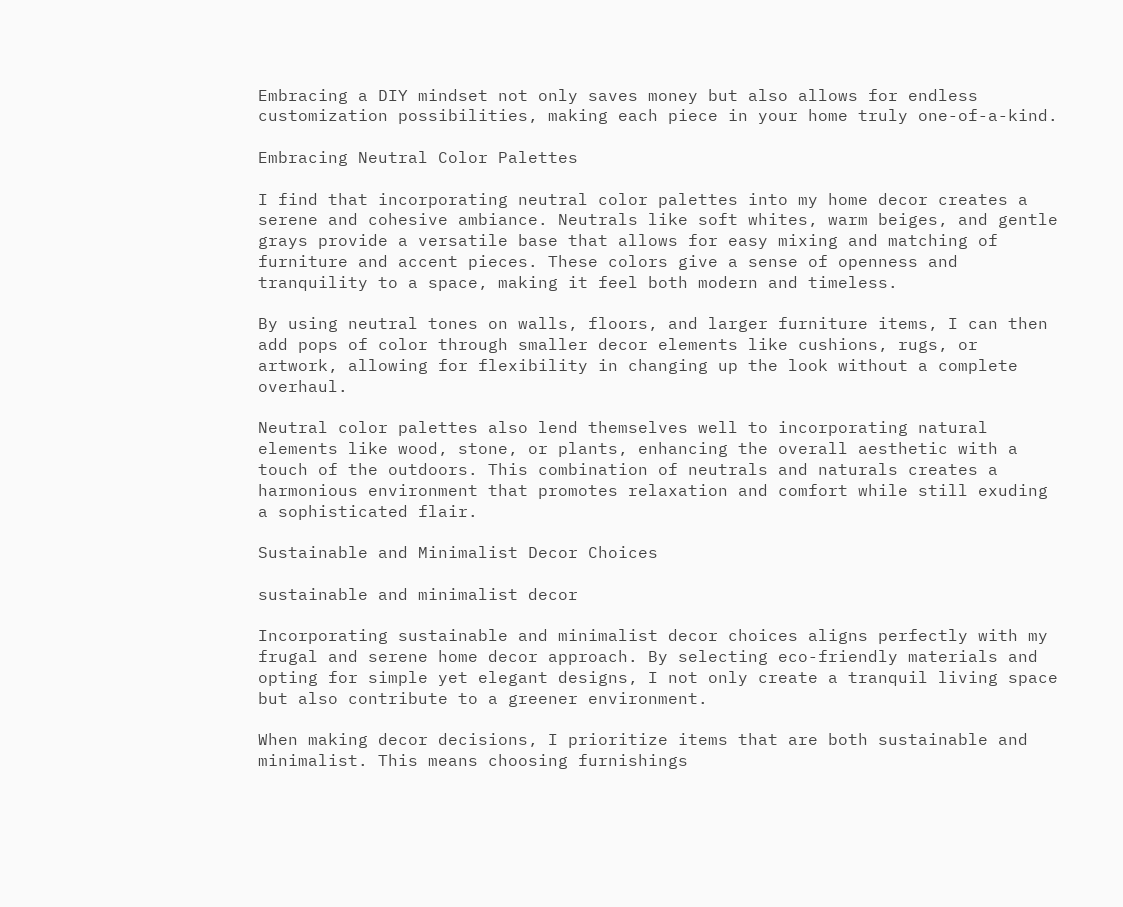Embracing a DIY mindset not only saves money but also allows for endless customization possibilities, making each piece in your home truly one-of-a-kind.

Embracing Neutral Color Palettes

I find that incorporating neutral color palettes into my home decor creates a serene and cohesive ambiance. Neutrals like soft whites, warm beiges, and gentle grays provide a versatile base that allows for easy mixing and matching of furniture and accent pieces. These colors give a sense of openness and tranquility to a space, making it feel both modern and timeless.

By using neutral tones on walls, floors, and larger furniture items, I can then add pops of color through smaller decor elements like cushions, rugs, or artwork, allowing for flexibility in changing up the look without a complete overhaul.

Neutral color palettes also lend themselves well to incorporating natural elements like wood, stone, or plants, enhancing the overall aesthetic with a touch of the outdoors. This combination of neutrals and naturals creates a harmonious environment that promotes relaxation and comfort while still exuding a sophisticated flair.

Sustainable and Minimalist Decor Choices

sustainable and minimalist decor

Incorporating sustainable and minimalist decor choices aligns perfectly with my frugal and serene home decor approach. By selecting eco-friendly materials and opting for simple yet elegant designs, I not only create a tranquil living space but also contribute to a greener environment.

When making decor decisions, I prioritize items that are both sustainable and minimalist. This means choosing furnishings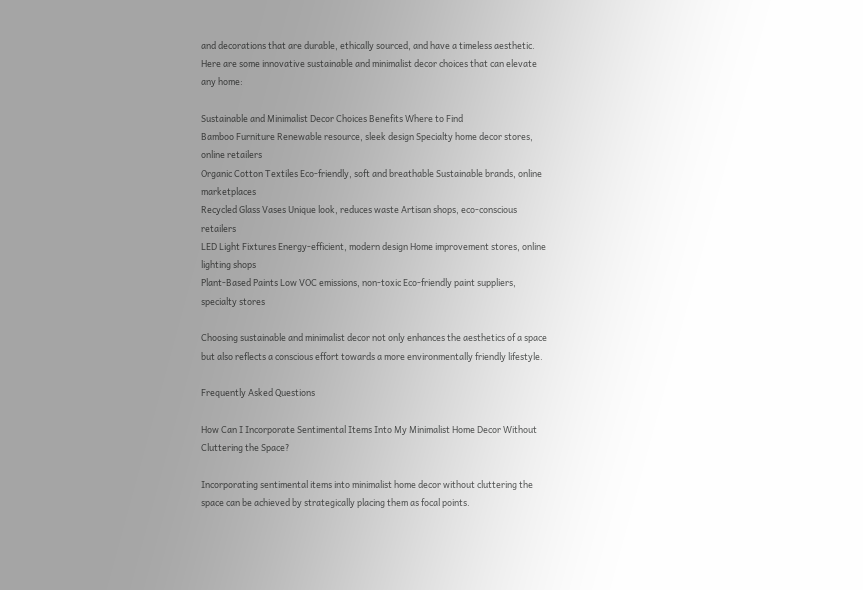and decorations that are durable, ethically sourced, and have a timeless aesthetic. Here are some innovative sustainable and minimalist decor choices that can elevate any home:

Sustainable and Minimalist Decor Choices Benefits Where to Find
Bamboo Furniture Renewable resource, sleek design Specialty home decor stores, online retailers
Organic Cotton Textiles Eco-friendly, soft and breathable Sustainable brands, online marketplaces
Recycled Glass Vases Unique look, reduces waste Artisan shops, eco-conscious retailers
LED Light Fixtures Energy-efficient, modern design Home improvement stores, online lighting shops
Plant-Based Paints Low VOC emissions, non-toxic Eco-friendly paint suppliers, specialty stores

Choosing sustainable and minimalist decor not only enhances the aesthetics of a space but also reflects a conscious effort towards a more environmentally friendly lifestyle.

Frequently Asked Questions

How Can I Incorporate Sentimental Items Into My Minimalist Home Decor Without Cluttering the Space?

Incorporating sentimental items into minimalist home decor without cluttering the space can be achieved by strategically placing them as focal points.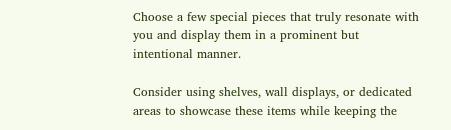Choose a few special pieces that truly resonate with you and display them in a prominent but intentional manner.

Consider using shelves, wall displays, or dedicated areas to showcase these items while keeping the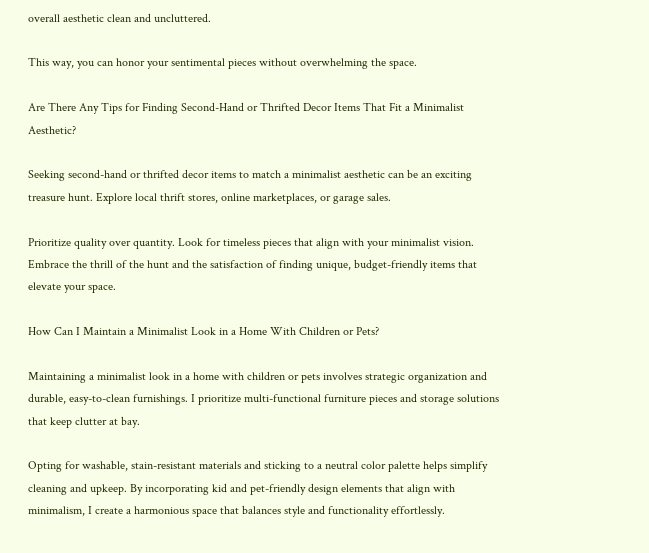overall aesthetic clean and uncluttered.

This way, you can honor your sentimental pieces without overwhelming the space.

Are There Any Tips for Finding Second-Hand or Thrifted Decor Items That Fit a Minimalist Aesthetic?

Seeking second-hand or thrifted decor items to match a minimalist aesthetic can be an exciting treasure hunt. Explore local thrift stores, online marketplaces, or garage sales.

Prioritize quality over quantity. Look for timeless pieces that align with your minimalist vision. Embrace the thrill of the hunt and the satisfaction of finding unique, budget-friendly items that elevate your space.

How Can I Maintain a Minimalist Look in a Home With Children or Pets?

Maintaining a minimalist look in a home with children or pets involves strategic organization and durable, easy-to-clean furnishings. I prioritize multi-functional furniture pieces and storage solutions that keep clutter at bay.

Opting for washable, stain-resistant materials and sticking to a neutral color palette helps simplify cleaning and upkeep. By incorporating kid and pet-friendly design elements that align with minimalism, I create a harmonious space that balances style and functionality effortlessly.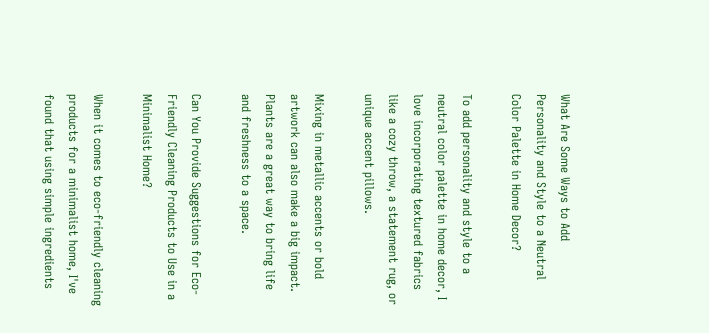What Are Some Ways to Add Personality and Style to a Neutral Color Palette in Home Decor?

To add personality and style to a neutral color palette in home decor, I love incorporating textured fabrics like a cozy throw, a statement rug, or unique accent pillows.

Mixing in metallic accents or bold artwork can also make a big impact. Plants are a great way to bring life and freshness to a space.

Can You Provide Suggestions for Eco-Friendly Cleaning Products to Use in a Minimalist Home?

When it comes to eco-friendly cleaning products for a minimalist home, I've found that using simple ingredients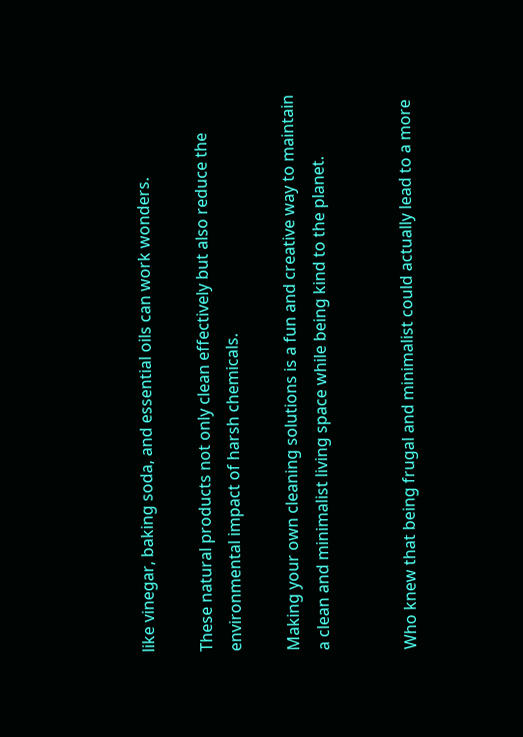like vinegar, baking soda, and essential oils can work wonders.

These natural products not only clean effectively but also reduce the environmental impact of harsh chemicals.

Making your own cleaning solutions is a fun and creative way to maintain a clean and minimalist living space while being kind to the planet.


Who knew that being frugal and minimalist could actually lead to a more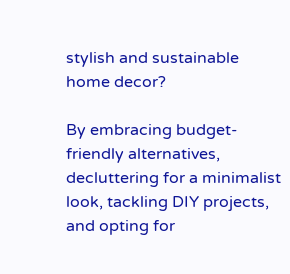stylish and sustainable home decor?

By embracing budget-friendly alternatives, decluttering for a minimalist look, tackling DIY projects, and opting for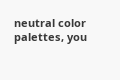neutral color palettes, you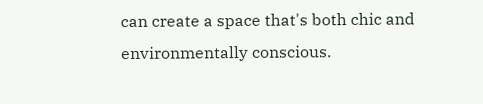can create a space that's both chic and environmentally conscious.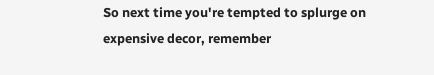So next time you're tempted to splurge on expensive decor, remember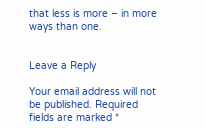that less is more – in more ways than one.


Leave a Reply

Your email address will not be published. Required fields are marked *